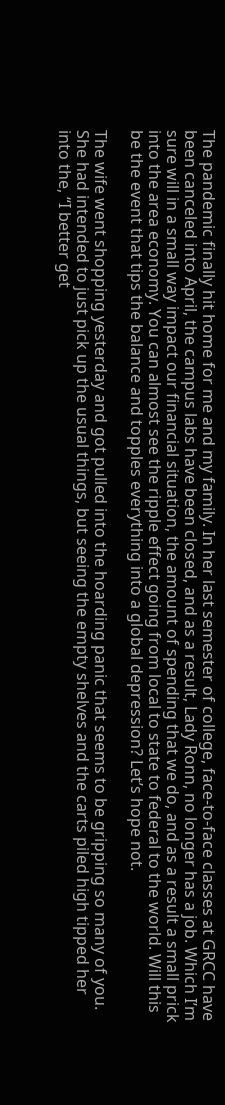The pandemic finally hit home for me and my family. In her last semester of college, face-to-face classes at GRCC have been canceled into April, the campus labs have been closed, and as a result, Lady Ronn, no longer has a job. Which I’m sure will in a small way impact our financial situation, the amount of spending that we do, and as a result a small prick into the area economy. You can almost see the ripple effect going from local to state to federal to the world. Will this be the event that tips the balance and topples everything into a global depression? Let’s hope not.

The wife went shopping yesterday and got pulled into the hoarding panic that seems to be gripping so many of you. She had intended to just pick up the usual things, but seeing the empty shelves and the carts piled high tipped her into the, “I better get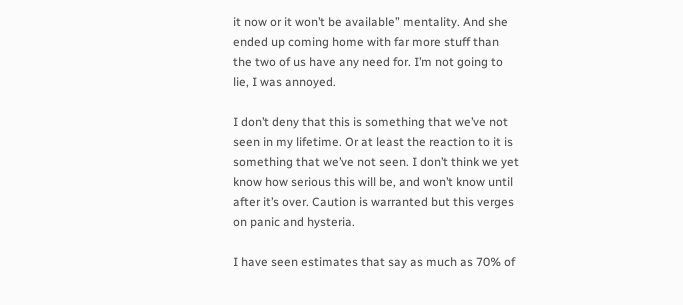it now or it won’t be available” mentality. And she ended up coming home with far more stuff than the two of us have any need for. I’m not going to lie, I was annoyed.

I don’t deny that this is something that we’ve not seen in my lifetime. Or at least the reaction to it is something that we’ve not seen. I don’t think we yet know how serious this will be, and won’t know until after it’s over. Caution is warranted but this verges on panic and hysteria.

I have seen estimates that say as much as 70% of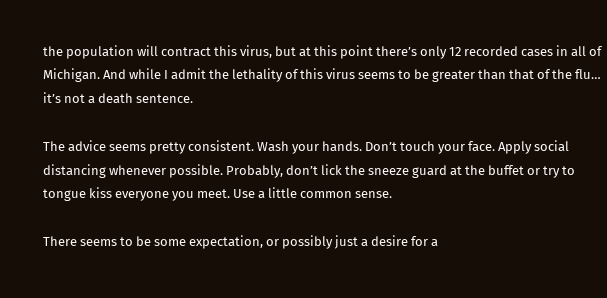the population will contract this virus, but at this point there’s only 12 recorded cases in all of Michigan. And while I admit the lethality of this virus seems to be greater than that of the flu… it’s not a death sentence.

The advice seems pretty consistent. Wash your hands. Don’t touch your face. Apply social distancing whenever possible. Probably, don’t lick the sneeze guard at the buffet or try to tongue kiss everyone you meet. Use a little common sense.

There seems to be some expectation, or possibly just a desire for a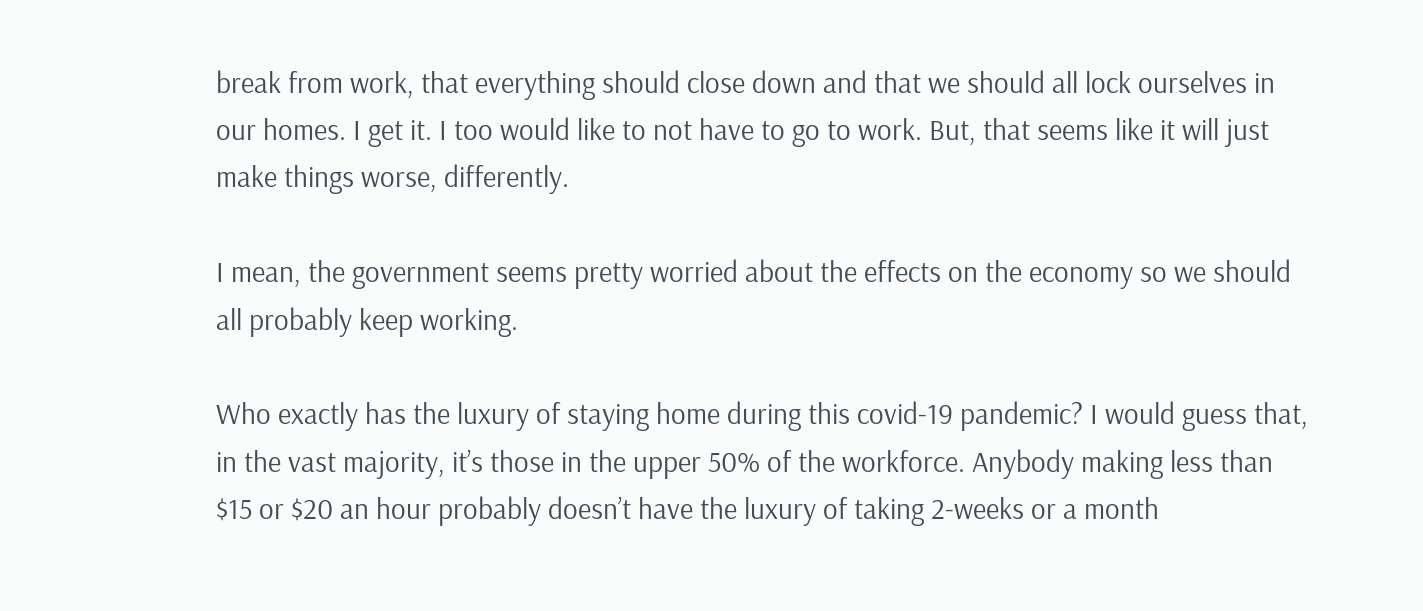break from work, that everything should close down and that we should all lock ourselves in our homes. I get it. I too would like to not have to go to work. But, that seems like it will just make things worse, differently.

I mean, the government seems pretty worried about the effects on the economy so we should all probably keep working.

Who exactly has the luxury of staying home during this covid-19 pandemic? I would guess that, in the vast majority, it’s those in the upper 50% of the workforce. Anybody making less than $15 or $20 an hour probably doesn’t have the luxury of taking 2-weeks or a month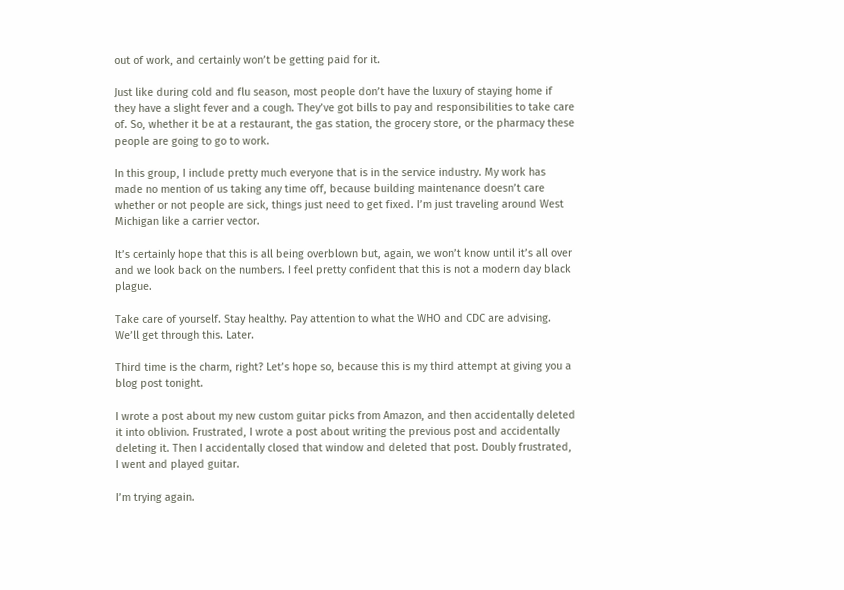out of work, and certainly won’t be getting paid for it.

Just like during cold and flu season, most people don’t have the luxury of staying home if they have a slight fever and a cough. They’ve got bills to pay and responsibilities to take care of. So, whether it be at a restaurant, the gas station, the grocery store, or the pharmacy these people are going to go to work.

In this group, I include pretty much everyone that is in the service industry. My work has made no mention of us taking any time off, because building maintenance doesn’t care whether or not people are sick, things just need to get fixed. I’m just traveling around West Michigan like a carrier vector.

It’s certainly hope that this is all being overblown but, again, we won’t know until it’s all over and we look back on the numbers. I feel pretty confident that this is not a modern day black plague.

Take care of yourself. Stay healthy. Pay attention to what the WHO and CDC are advising. We’ll get through this. Later.

Third time is the charm, right? Let’s hope so, because this is my third attempt at giving you a blog post tonight.

I wrote a post about my new custom guitar picks from Amazon, and then accidentally deleted it into oblivion. Frustrated, I wrote a post about writing the previous post and accidentally deleting it. Then I accidentally closed that window and deleted that post. Doubly frustrated, I went and played guitar.

I’m trying again.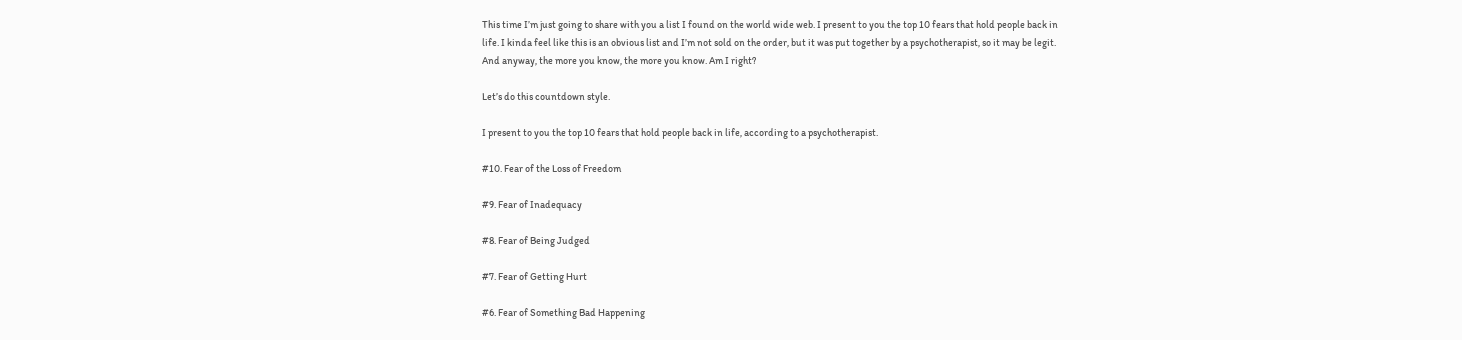This time I’m just going to share with you a list I found on the world wide web. I present to you the top 10 fears that hold people back in life. I kinda feel like this is an obvious list and I’m not sold on the order, but it was put together by a psychotherapist, so it may be legit. And anyway, the more you know, the more you know. Am I right?

Let’s do this countdown style.

I present to you the top 10 fears that hold people back in life, according to a psychotherapist.

#10. Fear of the Loss of Freedom

#9. Fear of Inadequacy

#8. Fear of Being Judged

#7. Fear of Getting Hurt

#6. Fear of Something Bad Happening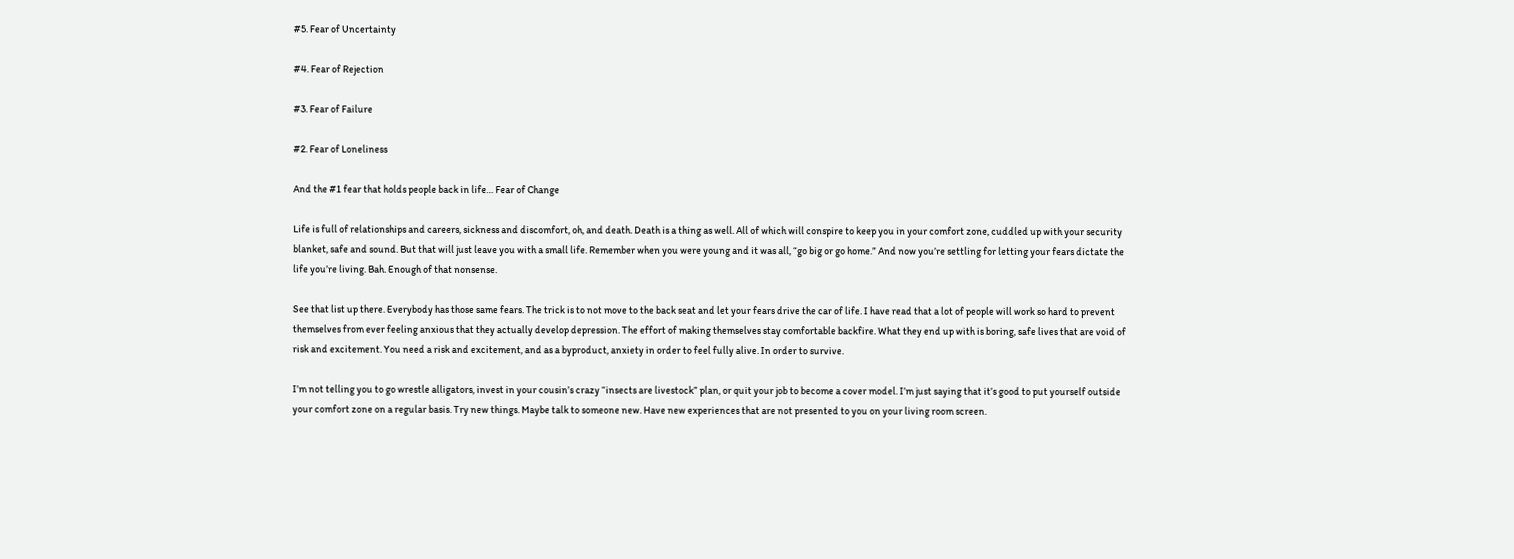#5. Fear of Uncertainty

#4. Fear of Rejection

#3. Fear of Failure

#2. Fear of Loneliness

And the #1 fear that holds people back in life… Fear of Change

Life is full of relationships and careers, sickness and discomfort, oh, and death. Death is a thing as well. All of which will conspire to keep you in your comfort zone, cuddled up with your security blanket, safe and sound. But that will just leave you with a small life. Remember when you were young and it was all, “go big or go home.” And now you’re settling for letting your fears dictate the life you’re living. Bah. Enough of that nonsense.

See that list up there. Everybody has those same fears. The trick is to not move to the back seat and let your fears drive the car of life. I have read that a lot of people will work so hard to prevent themselves from ever feeling anxious that they actually develop depression. The effort of making themselves stay comfortable backfire. What they end up with is boring, safe lives that are void of risk and excitement. You need a risk and excitement, and as a byproduct, anxiety in order to feel fully alive. In order to survive.

I’m not telling you to go wrestle alligators, invest in your cousin’s crazy “insects are livestock” plan, or quit your job to become a cover model. I’m just saying that it’s good to put yourself outside your comfort zone on a regular basis. Try new things. Maybe talk to someone new. Have new experiences that are not presented to you on your living room screen.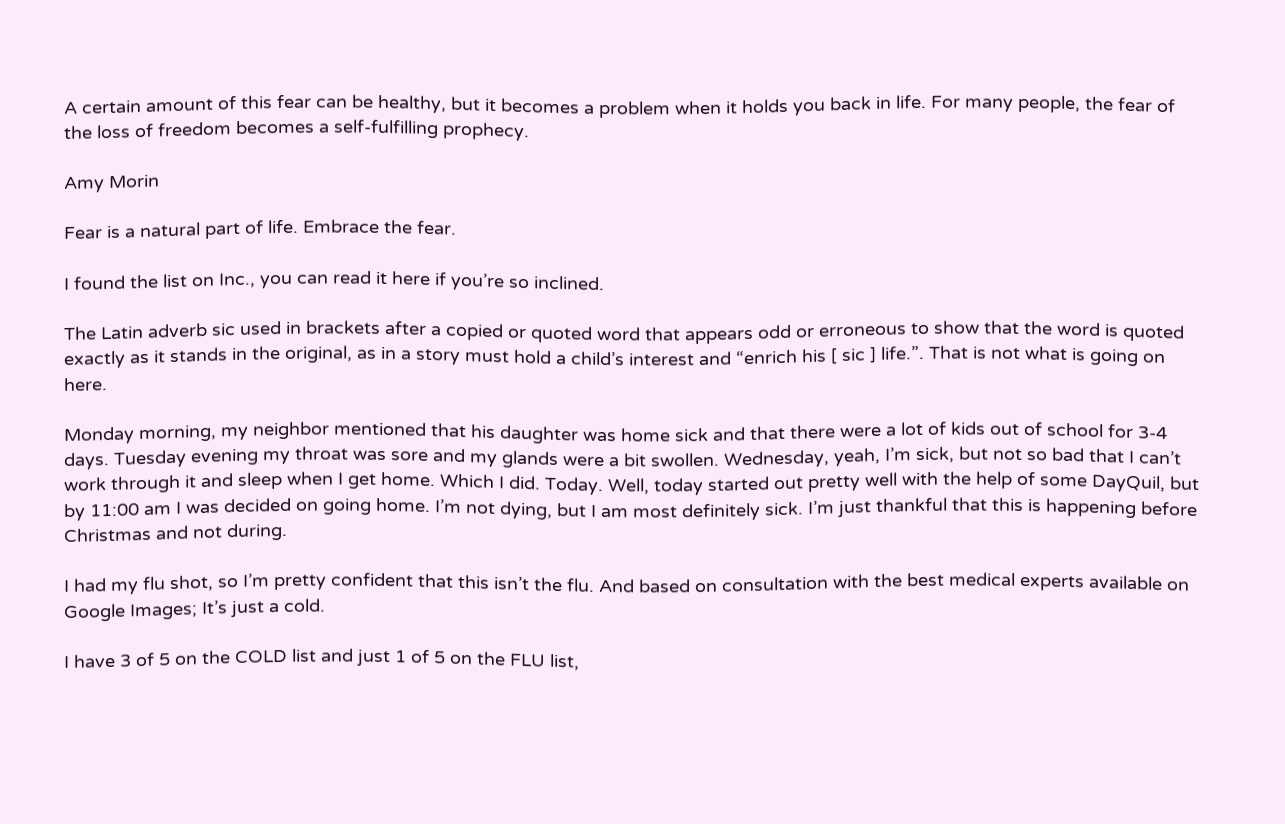A certain amount of this fear can be healthy, but it becomes a problem when it holds you back in life. For many people, the fear of the loss of freedom becomes a self-fulfilling prophecy.

Amy Morin

Fear is a natural part of life. Embrace the fear.

I found the list on Inc., you can read it here if you’re so inclined.

The Latin adverb sic used in brackets after a copied or quoted word that appears odd or erroneous to show that the word is quoted exactly as it stands in the original, as in a story must hold a child’s interest and “enrich his [ sic ] life.”. That is not what is going on here.

Monday morning, my neighbor mentioned that his daughter was home sick and that there were a lot of kids out of school for 3-4 days. Tuesday evening my throat was sore and my glands were a bit swollen. Wednesday, yeah, I’m sick, but not so bad that I can’t work through it and sleep when I get home. Which I did. Today. Well, today started out pretty well with the help of some DayQuil, but by 11:00 am I was decided on going home. I’m not dying, but I am most definitely sick. I’m just thankful that this is happening before Christmas and not during.

I had my flu shot, so I’m pretty confident that this isn’t the flu. And based on consultation with the best medical experts available on Google Images; It’s just a cold.

I have 3 of 5 on the COLD list and just 1 of 5 on the FLU list,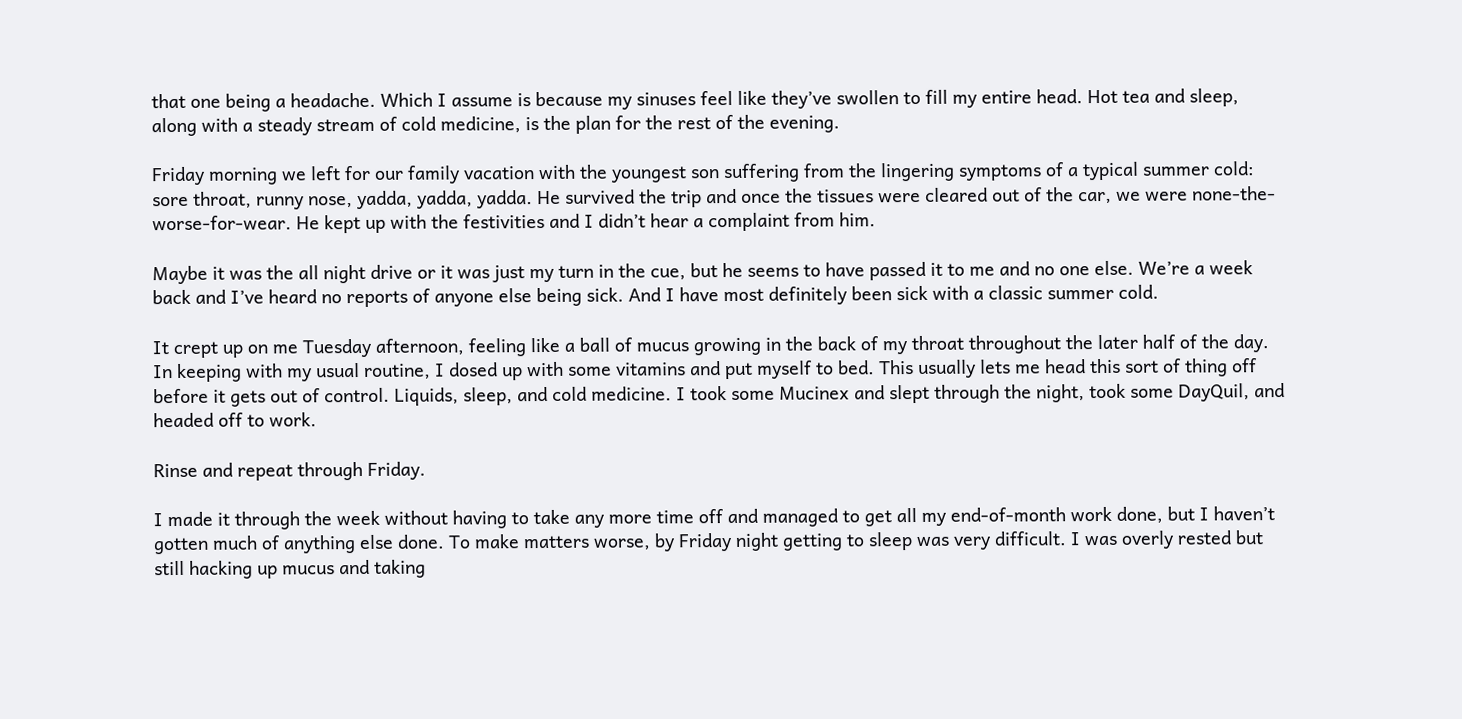that one being a headache. Which I assume is because my sinuses feel like they’ve swollen to fill my entire head. Hot tea and sleep, along with a steady stream of cold medicine, is the plan for the rest of the evening.

Friday morning we left for our family vacation with the youngest son suffering from the lingering symptoms of a typical summer cold: sore throat, runny nose, yadda, yadda, yadda. He survived the trip and once the tissues were cleared out of the car, we were none-the-worse-for-wear. He kept up with the festivities and I didn’t hear a complaint from him.

Maybe it was the all night drive or it was just my turn in the cue, but he seems to have passed it to me and no one else. We’re a week back and I’ve heard no reports of anyone else being sick. And I have most definitely been sick with a classic summer cold.

It crept up on me Tuesday afternoon, feeling like a ball of mucus growing in the back of my throat throughout the later half of the day. In keeping with my usual routine, I dosed up with some vitamins and put myself to bed. This usually lets me head this sort of thing off before it gets out of control. Liquids, sleep, and cold medicine. I took some Mucinex and slept through the night, took some DayQuil, and headed off to work.

Rinse and repeat through Friday.

I made it through the week without having to take any more time off and managed to get all my end-of-month work done, but I haven’t gotten much of anything else done. To make matters worse, by Friday night getting to sleep was very difficult. I was overly rested but still hacking up mucus and taking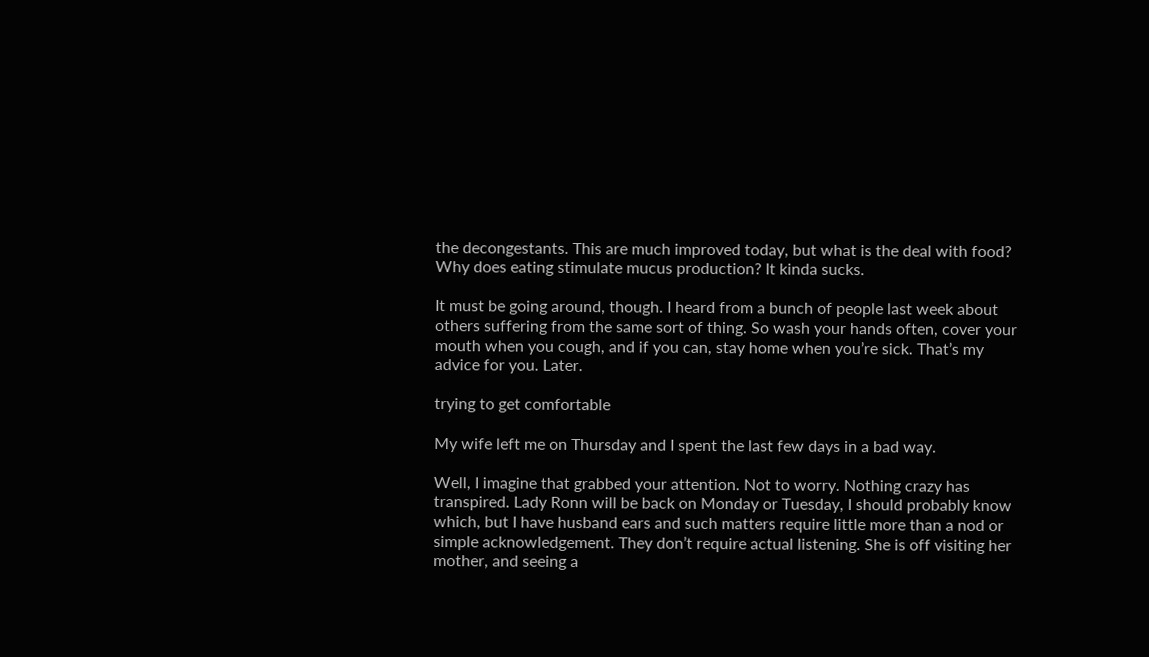the decongestants. This are much improved today, but what is the deal with food? Why does eating stimulate mucus production? It kinda sucks.

It must be going around, though. I heard from a bunch of people last week about others suffering from the same sort of thing. So wash your hands often, cover your mouth when you cough, and if you can, stay home when you’re sick. That’s my advice for you. Later.

trying to get comfortable

My wife left me on Thursday and I spent the last few days in a bad way.

Well, I imagine that grabbed your attention. Not to worry. Nothing crazy has transpired. Lady Ronn will be back on Monday or Tuesday, I should probably know which, but I have husband ears and such matters require little more than a nod or simple acknowledgement. They don’t require actual listening. She is off visiting her mother, and seeing a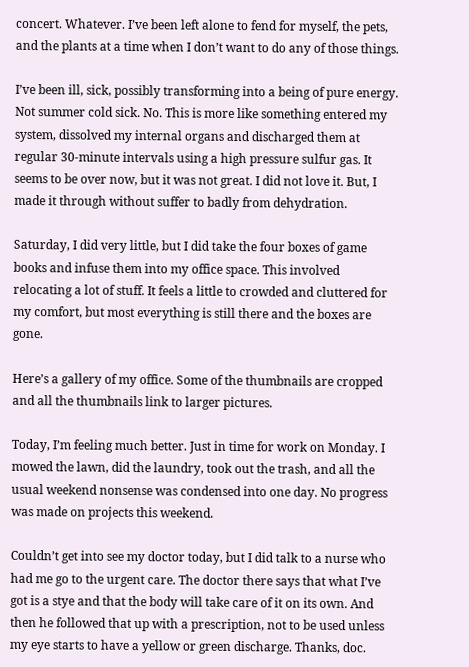concert. Whatever. I’ve been left alone to fend for myself, the pets, and the plants at a time when I don’t want to do any of those things.

I’ve been ill, sick, possibly transforming into a being of pure energy. Not summer cold sick. No. This is more like something entered my system, dissolved my internal organs and discharged them at regular 30-minute intervals using a high pressure sulfur gas. It seems to be over now, but it was not great. I did not love it. But, I made it through without suffer to badly from dehydration.

Saturday, I did very little, but I did take the four boxes of game books and infuse them into my office space. This involved relocating a lot of stuff. It feels a little to crowded and cluttered for my comfort, but most everything is still there and the boxes are gone.

Here’s a gallery of my office. Some of the thumbnails are cropped and all the thumbnails link to larger pictures.

Today, I’m feeling much better. Just in time for work on Monday. I mowed the lawn, did the laundry, took out the trash, and all the usual weekend nonsense was condensed into one day. No progress was made on projects this weekend.

Couldn’t get into see my doctor today, but I did talk to a nurse who had me go to the urgent care. The doctor there says that what I’ve got is a stye and that the body will take care of it on its own. And then he followed that up with a prescription, not to be used unless my eye starts to have a yellow or green discharge. Thanks, doc.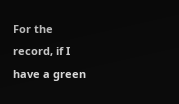For the record, if I have a green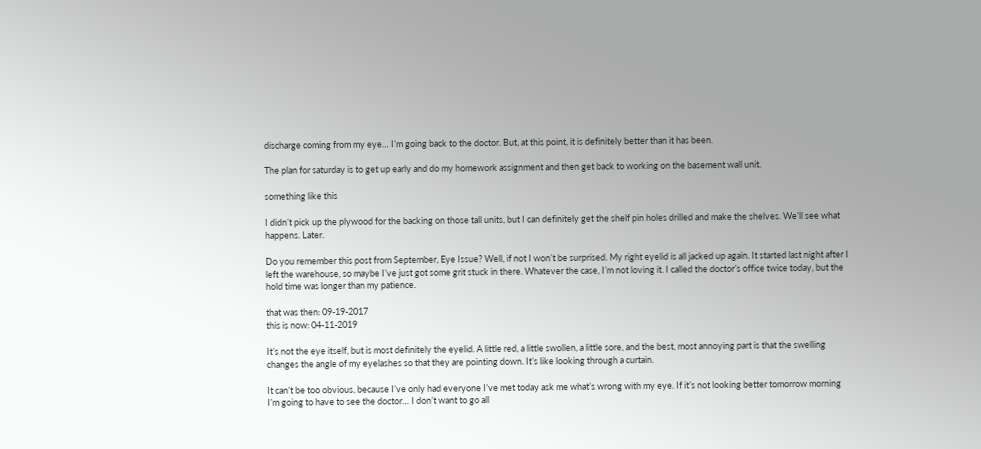discharge coming from my eye… I’m going back to the doctor. But, at this point, it is definitely better than it has been.

The plan for saturday is to get up early and do my homework assignment and then get back to working on the basement wall unit.

something like this

I didn’t pick up the plywood for the backing on those tall units, but I can definitely get the shelf pin holes drilled and make the shelves. We’ll see what happens. Later.

Do you remember this post from September, Eye Issue? Well, if not I won’t be surprised. My right eyelid is all jacked up again. It started last night after I left the warehouse, so maybe I’ve just got some grit stuck in there. Whatever the case, I’m not loving it. I called the doctor’s office twice today, but the hold time was longer than my patience.

that was then: 09-19-2017
this is now: 04-11-2019

It’s not the eye itself, but is most definitely the eyelid. A little red, a little swollen, a little sore, and the best, most annoying part is that the swelling changes the angle of my eyelashes so that they are pointing down. It’s like looking through a curtain.

It can’t be too obvious, because I’ve only had everyone I’ve met today ask me what’s wrong with my eye. If it’s not looking better tomorrow morning I’m going to have to see the doctor… I don’t want to go all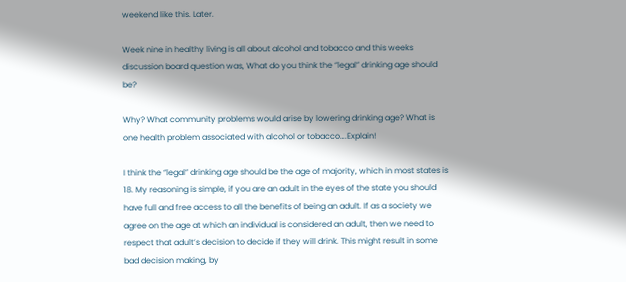weekend like this. Later.

Week nine in healthy living is all about alcohol and tobacco and this weeks discussion board question was, What do you think the “legal” drinking age should be?

Why? What community problems would arise by lowering drinking age? What is one health problem associated with alcohol or tobacco….Explain!

I think the “legal” drinking age should be the age of majority, which in most states is 18. My reasoning is simple, if you are an adult in the eyes of the state you should have full and free access to all the benefits of being an adult. If as a society we agree on the age at which an individual is considered an adult, then we need to respect that adult’s decision to decide if they will drink. This might result in some bad decision making, by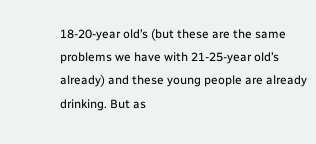18-20-year old’s (but these are the same problems we have with 21-25-year old’s already) and these young people are already drinking. But as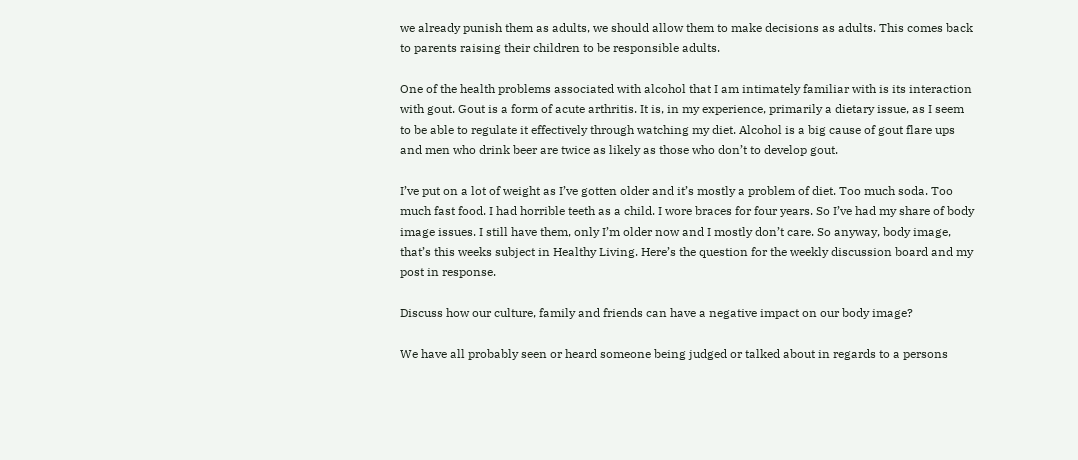we already punish them as adults, we should allow them to make decisions as adults. This comes back to parents raising their children to be responsible adults.

One of the health problems associated with alcohol that I am intimately familiar with is its interaction with gout. Gout is a form of acute arthritis. It is, in my experience, primarily a dietary issue, as I seem to be able to regulate it effectively through watching my diet. Alcohol is a big cause of gout flare ups and men who drink beer are twice as likely as those who don’t to develop gout.

I’ve put on a lot of weight as I’ve gotten older and it’s mostly a problem of diet. Too much soda. Too much fast food. I had horrible teeth as a child. I wore braces for four years. So I’ve had my share of body image issues. I still have them, only I’m older now and I mostly don’t care. So anyway, body image, that’s this weeks subject in Healthy Living. Here’s the question for the weekly discussion board and my post in response.

Discuss how our culture, family and friends can have a negative impact on our body image?

We have all probably seen or heard someone being judged or talked about in regards to a persons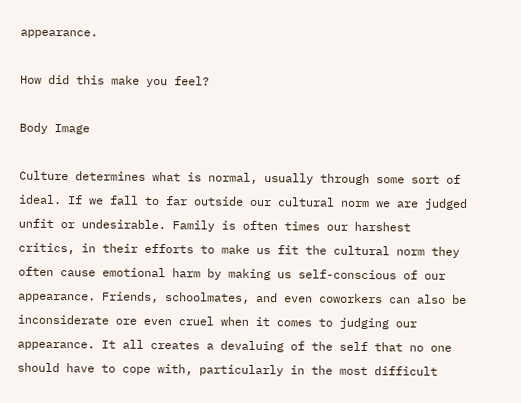appearance.

How did this make you feel?

Body Image

Culture determines what is normal, usually through some sort of ideal. If we fall to far outside our cultural norm we are judged unfit or undesirable. Family is often times our harshest critics, in their efforts to make us fit the cultural norm they often cause emotional harm by making us self-conscious of our appearance. Friends, schoolmates, and even coworkers can also be inconsiderate ore even cruel when it comes to judging our appearance. It all creates a devaluing of the self that no one should have to cope with, particularly in the most difficult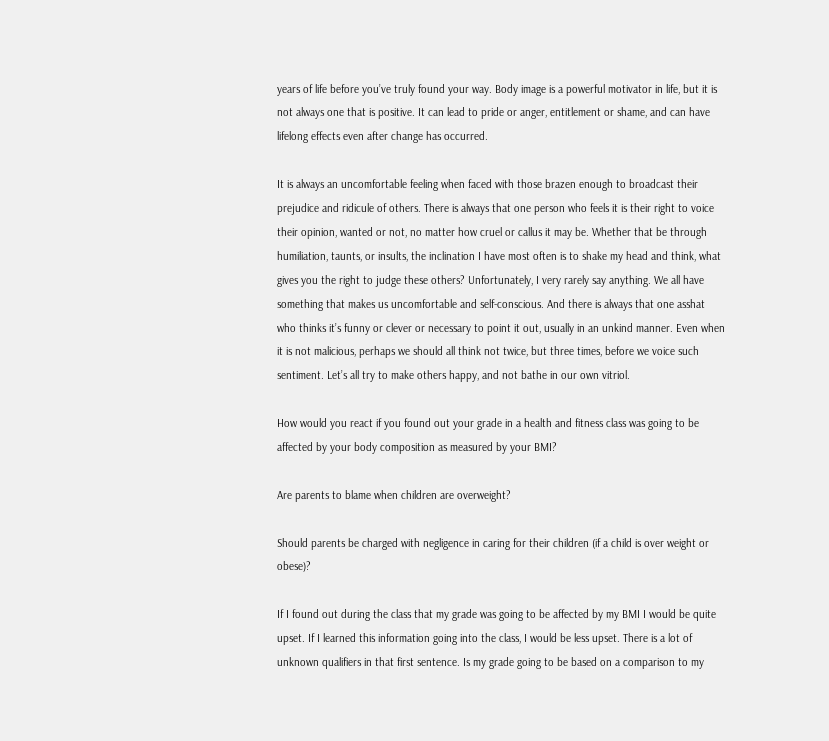years of life before you’ve truly found your way. Body image is a powerful motivator in life, but it is not always one that is positive. It can lead to pride or anger, entitlement or shame, and can have lifelong effects even after change has occurred.

It is always an uncomfortable feeling when faced with those brazen enough to broadcast their prejudice and ridicule of others. There is always that one person who feels it is their right to voice their opinion, wanted or not, no matter how cruel or callus it may be. Whether that be through humiliation, taunts, or insults, the inclination I have most often is to shake my head and think, what gives you the right to judge these others? Unfortunately, I very rarely say anything. We all have something that makes us uncomfortable and self-conscious. And there is always that one asshat who thinks it’s funny or clever or necessary to point it out, usually in an unkind manner. Even when it is not malicious, perhaps we should all think not twice, but three times, before we voice such sentiment. Let’s all try to make others happy, and not bathe in our own vitriol.

How would you react if you found out your grade in a health and fitness class was going to be affected by your body composition as measured by your BMI?

Are parents to blame when children are overweight?

Should parents be charged with negligence in caring for their children (if a child is over weight or obese)?

If I found out during the class that my grade was going to be affected by my BMI I would be quite upset. If I learned this information going into the class, I would be less upset. There is a lot of unknown qualifiers in that first sentence. Is my grade going to be based on a comparison to my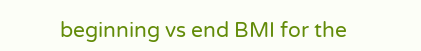beginning vs end BMI for the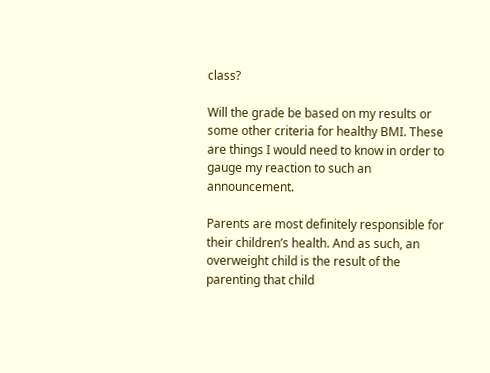class?

Will the grade be based on my results or some other criteria for healthy BMI. These are things I would need to know in order to gauge my reaction to such an announcement.

Parents are most definitely responsible for their children’s health. And as such, an overweight child is the result of the parenting that child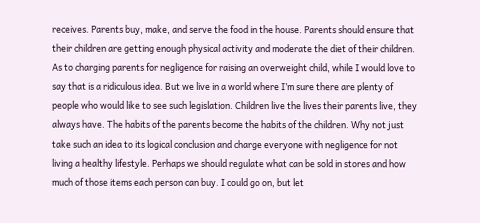receives. Parents buy, make, and serve the food in the house. Parents should ensure that their children are getting enough physical activity and moderate the diet of their children. As to charging parents for negligence for raising an overweight child, while I would love to say that is a ridiculous idea. But we live in a world where I’m sure there are plenty of people who would like to see such legislation. Children live the lives their parents live, they always have. The habits of the parents become the habits of the children. Why not just take such an idea to its logical conclusion and charge everyone with negligence for not living a healthy lifestyle. Perhaps we should regulate what can be sold in stores and how much of those items each person can buy. I could go on, but let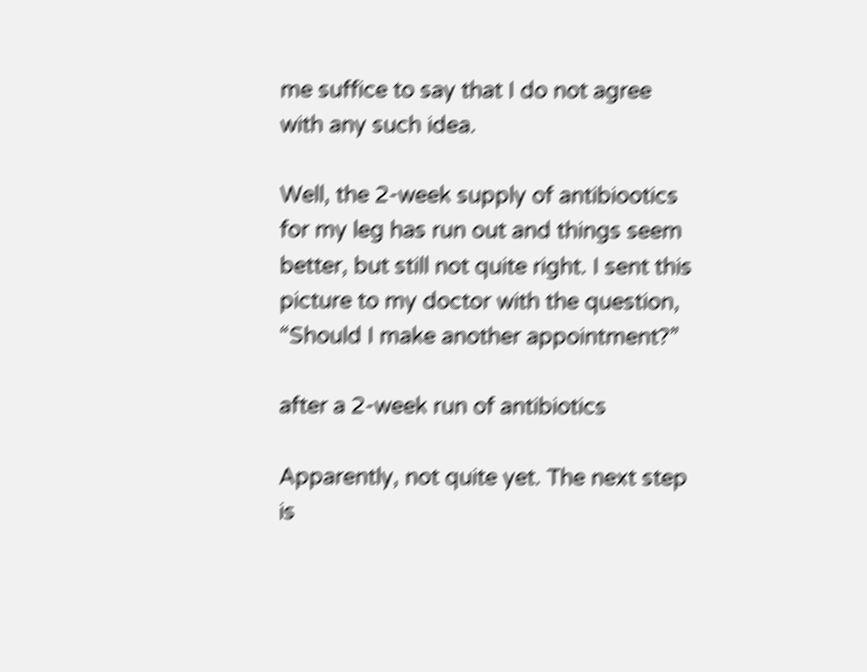me suffice to say that I do not agree with any such idea.

Well, the 2-week supply of antibiootics for my leg has run out and things seem better, but still not quite right. I sent this picture to my doctor with the question, “Should I make another appointment?”

after a 2-week run of antibiotics

Apparently, not quite yet. The next step is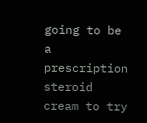going to be a prescription steroid cream to try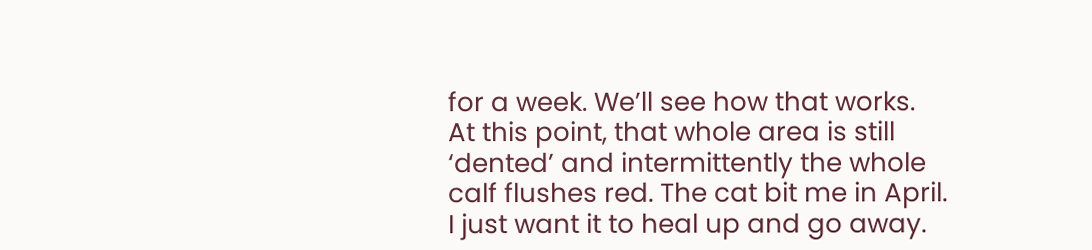for a week. We’ll see how that works.
At this point, that whole area is still ‘dented’ and intermittently the whole calf flushes red. The cat bit me in April. I just want it to heal up and go away.